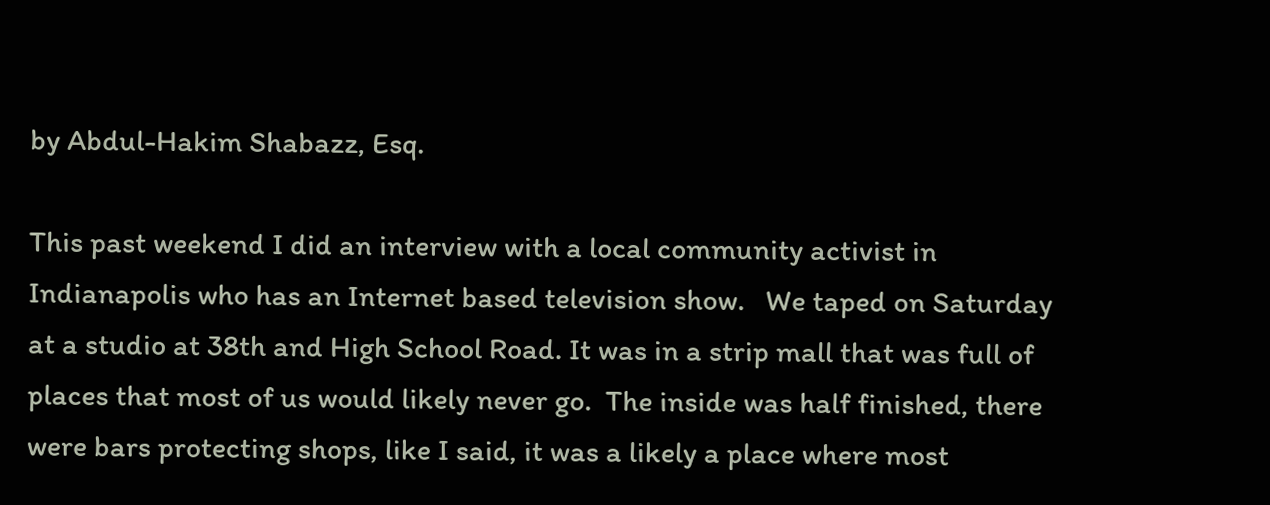by Abdul-Hakim Shabazz, Esq.

This past weekend I did an interview with a local community activist in Indianapolis who has an Internet based television show.   We taped on Saturday at a studio at 38th and High School Road. It was in a strip mall that was full of places that most of us would likely never go.  The inside was half finished, there were bars protecting shops, like I said, it was a likely a place where most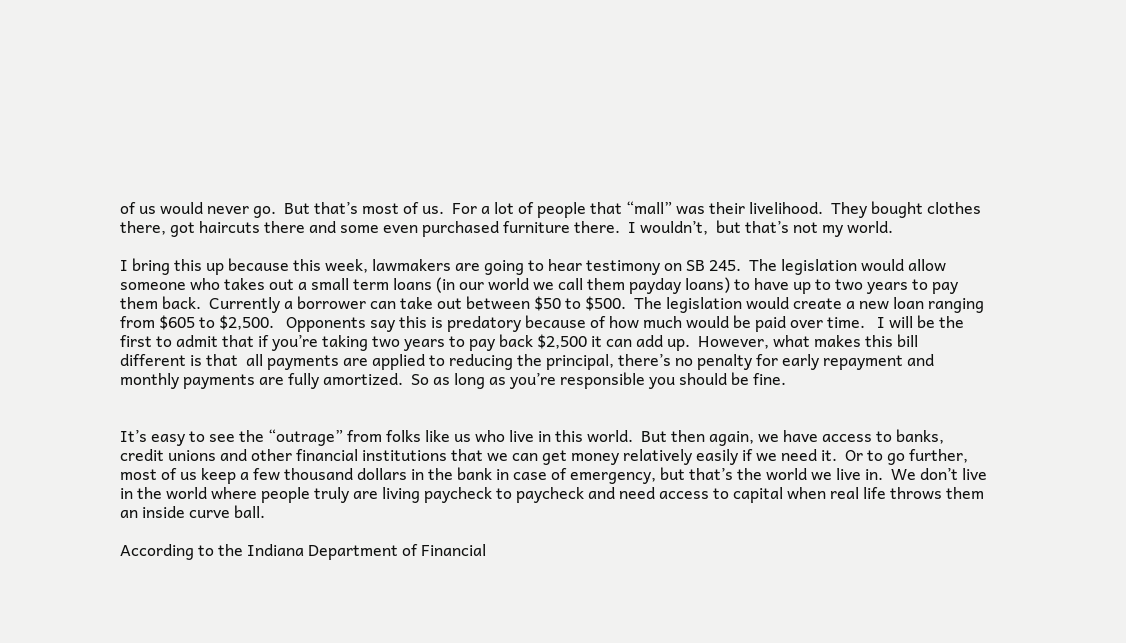of us would never go.  But that’s most of us.  For a lot of people that “mall” was their livelihood.  They bought clothes there, got haircuts there and some even purchased furniture there.  I wouldn’t,  but that’s not my world.

I bring this up because this week, lawmakers are going to hear testimony on SB 245.  The legislation would allow someone who takes out a small term loans (in our world we call them payday loans) to have up to two years to pay them back.  Currently a borrower can take out between $50 to $500.  The legislation would create a new loan ranging from $605 to $2,500.   Opponents say this is predatory because of how much would be paid over time.   I will be the first to admit that if you’re taking two years to pay back $2,500 it can add up.  However, what makes this bill different is that  all payments are applied to reducing the principal, there’s no penalty for early repayment and monthly payments are fully amortized.  So as long as you’re responsible you should be fine.


It’s easy to see the “outrage” from folks like us who live in this world.  But then again, we have access to banks, credit unions and other financial institutions that we can get money relatively easily if we need it.  Or to go further, most of us keep a few thousand dollars in the bank in case of emergency, but that’s the world we live in.  We don’t live in the world where people truly are living paycheck to paycheck and need access to capital when real life throws them an inside curve ball.

According to the Indiana Department of Financial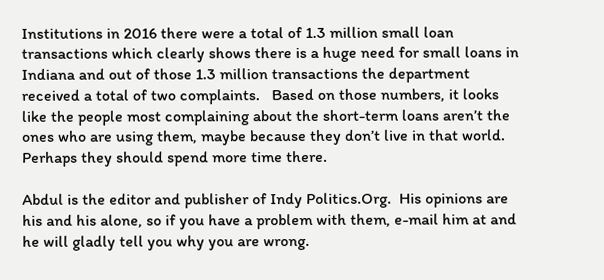Institutions in 2016 there were a total of 1.3 million small loan transactions which clearly shows there is a huge need for small loans in Indiana and out of those 1.3 million transactions the department received a total of two complaints.   Based on those numbers, it looks like the people most complaining about the short-term loans aren’t the ones who are using them, maybe because they don’t live in that world.  Perhaps they should spend more time there.

Abdul is the editor and publisher of Indy Politics.Org.  His opinions are his and his alone, so if you have a problem with them, e-mail him at and he will gladly tell you why you are wrong.